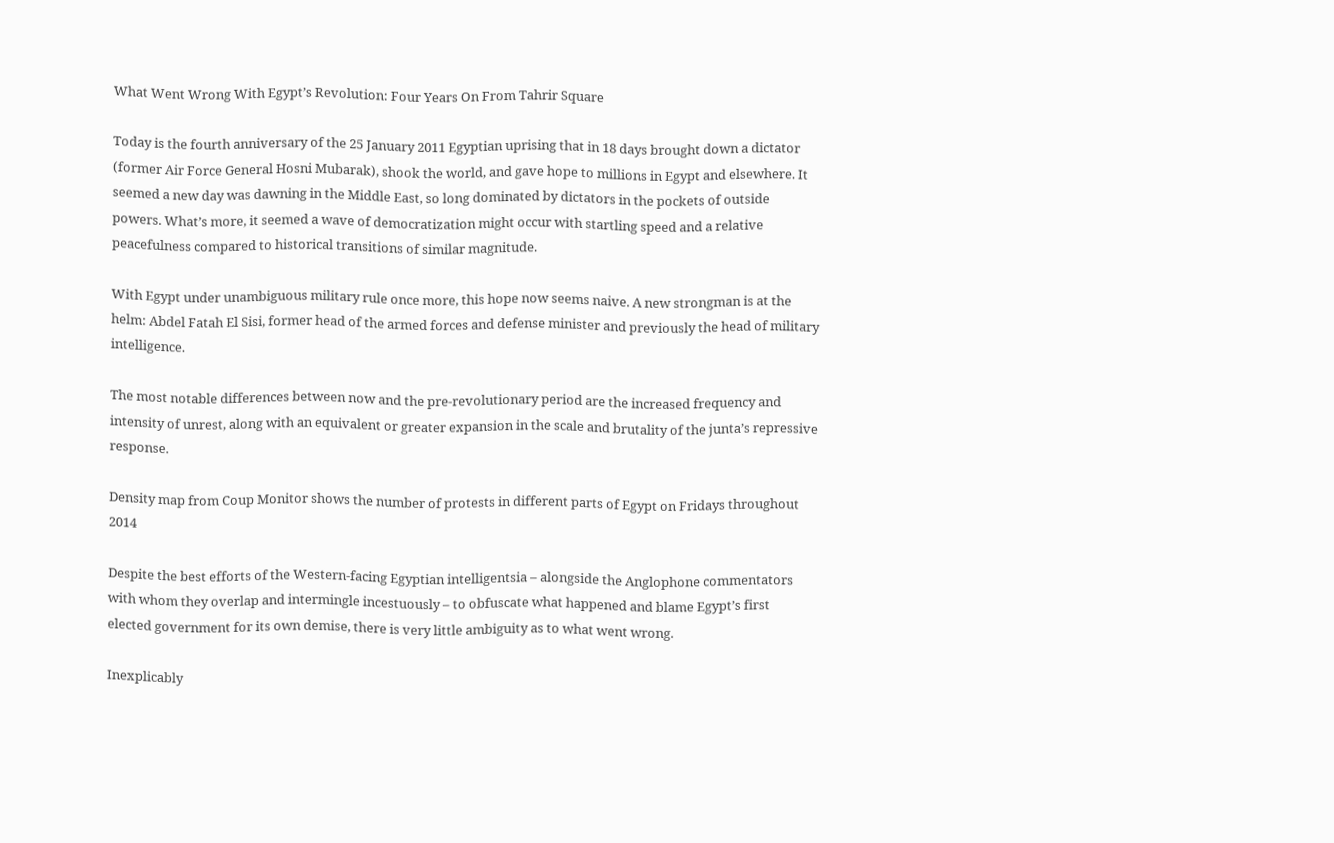What Went Wrong With Egypt’s Revolution: Four Years On From Tahrir Square

Today is the fourth anniversary of the 25 January 2011 Egyptian uprising that in 18 days brought down a dictator (former Air Force General Hosni Mubarak), shook the world, and gave hope to millions in Egypt and elsewhere. It seemed a new day was dawning in the Middle East, so long dominated by dictators in the pockets of outside powers. What’s more, it seemed a wave of democratization might occur with startling speed and a relative peacefulness compared to historical transitions of similar magnitude.

With Egypt under unambiguous military rule once more, this hope now seems naive. A new strongman is at the helm: Abdel Fatah El Sisi, former head of the armed forces and defense minister and previously the head of military intelligence.

The most notable differences between now and the pre-revolutionary period are the increased frequency and intensity of unrest, along with an equivalent or greater expansion in the scale and brutality of the junta’s repressive response.

Density map from Coup Monitor shows the number of protests in different parts of Egypt on Fridays throughout 2014

Despite the best efforts of the Western-facing Egyptian intelligentsia – alongside the Anglophone commentators with whom they overlap and intermingle incestuously – to obfuscate what happened and blame Egypt’s first elected government for its own demise, there is very little ambiguity as to what went wrong.

Inexplicably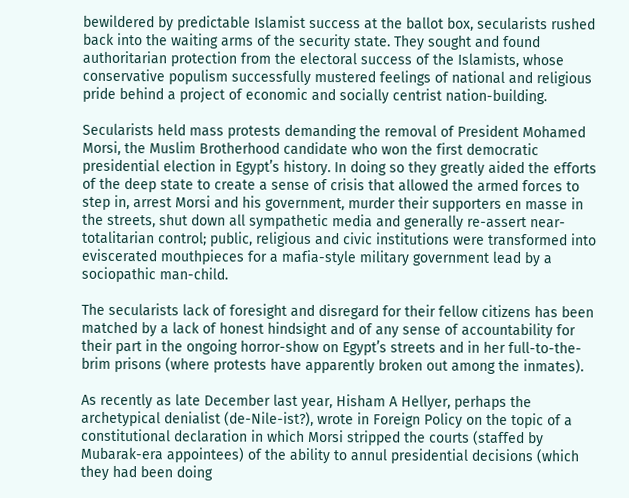bewildered by predictable Islamist success at the ballot box, secularists rushed back into the waiting arms of the security state. They sought and found authoritarian protection from the electoral success of the Islamists, whose conservative populism successfully mustered feelings of national and religious pride behind a project of economic and socially centrist nation-building.

Secularists held mass protests demanding the removal of President Mohamed Morsi, the Muslim Brotherhood candidate who won the first democratic presidential election in Egypt’s history. In doing so they greatly aided the efforts of the deep state to create a sense of crisis that allowed the armed forces to step in, arrest Morsi and his government, murder their supporters en masse in the streets, shut down all sympathetic media and generally re-assert near-totalitarian control; public, religious and civic institutions were transformed into eviscerated mouthpieces for a mafia-style military government lead by a sociopathic man-child.

The secularists lack of foresight and disregard for their fellow citizens has been matched by a lack of honest hindsight and of any sense of accountability for their part in the ongoing horror-show on Egypt’s streets and in her full-to-the-brim prisons (where protests have apparently broken out among the inmates).

As recently as late December last year, Hisham A Hellyer, perhaps the archetypical denialist (de-Nile-ist?), wrote in Foreign Policy on the topic of a constitutional declaration in which Morsi stripped the courts (staffed by Mubarak-era appointees) of the ability to annul presidential decisions (which they had been doing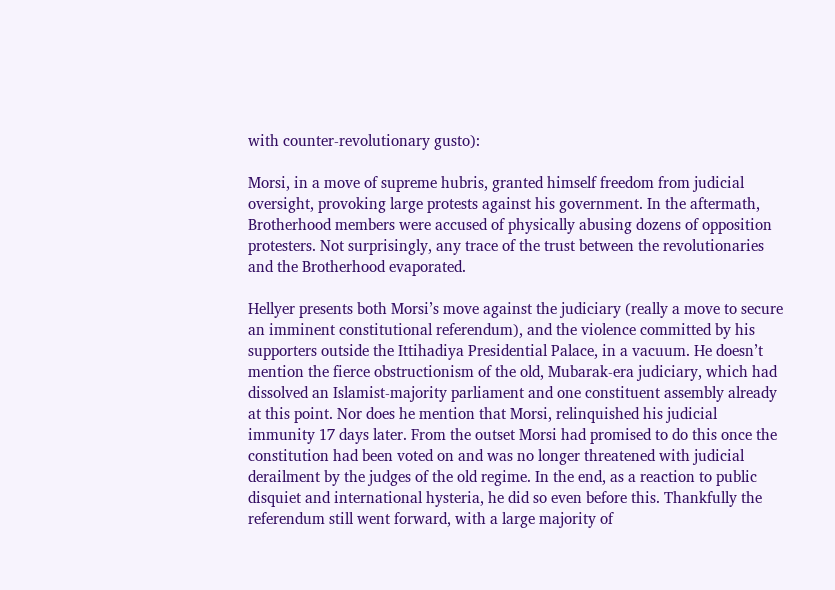with counter-revolutionary gusto):

Morsi, in a move of supreme hubris, granted himself freedom from judicial oversight, provoking large protests against his government. In the aftermath, Brotherhood members were accused of physically abusing dozens of opposition protesters. Not surprisingly, any trace of the trust between the revolutionaries and the Brotherhood evaporated.

Hellyer presents both Morsi’s move against the judiciary (really a move to secure an imminent constitutional referendum), and the violence committed by his supporters outside the Ittihadiya Presidential Palace, in a vacuum. He doesn’t mention the fierce obstructionism of the old, Mubarak-era judiciary, which had dissolved an Islamist-majority parliament and one constituent assembly already at this point. Nor does he mention that Morsi, relinquished his judicial immunity 17 days later. From the outset Morsi had promised to do this once the constitution had been voted on and was no longer threatened with judicial derailment by the judges of the old regime. In the end, as a reaction to public disquiet and international hysteria, he did so even before this. Thankfully the referendum still went forward, with a large majority of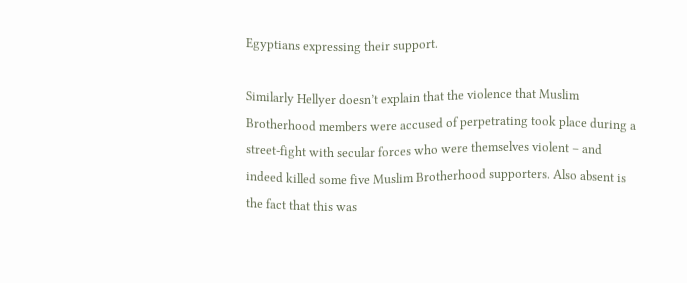Egyptians expressing their support.

Similarly Hellyer doesn’t explain that the violence that Muslim Brotherhood members were accused of perpetrating took place during a street-fight with secular forces who were themselves violent – and indeed killed some five Muslim Brotherhood supporters. Also absent is the fact that this was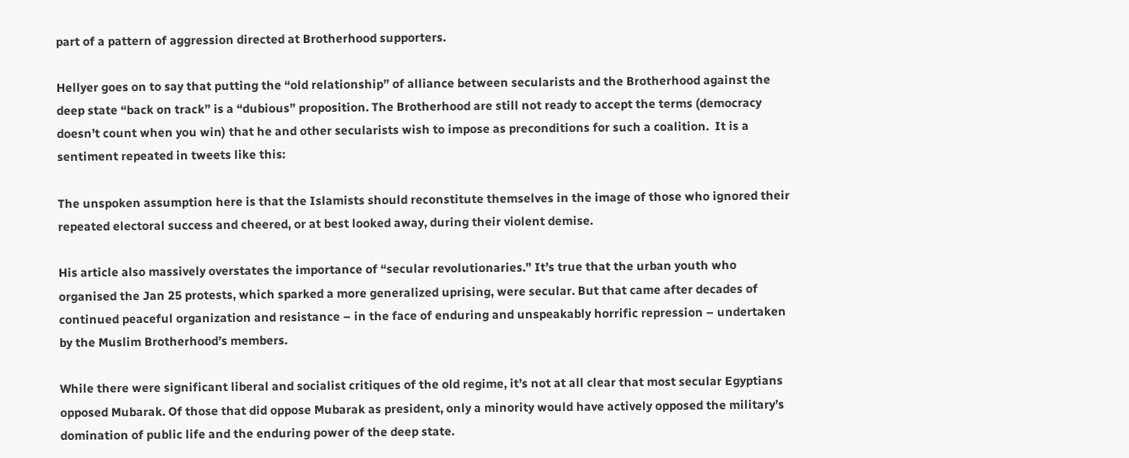part of a pattern of aggression directed at Brotherhood supporters.

Hellyer goes on to say that putting the “old relationship” of alliance between secularists and the Brotherhood against the deep state “back on track” is a “dubious” proposition. The Brotherhood are still not ready to accept the terms (democracy doesn’t count when you win) that he and other secularists wish to impose as preconditions for such a coalition.  It is a sentiment repeated in tweets like this:

The unspoken assumption here is that the Islamists should reconstitute themselves in the image of those who ignored their repeated electoral success and cheered, or at best looked away, during their violent demise.

His article also massively overstates the importance of “secular revolutionaries.” It’s true that the urban youth who organised the Jan 25 protests, which sparked a more generalized uprising, were secular. But that came after decades of continued peaceful organization and resistance – in the face of enduring and unspeakably horrific repression – undertaken by the Muslim Brotherhood’s members.

While there were significant liberal and socialist critiques of the old regime, it’s not at all clear that most secular Egyptians opposed Mubarak. Of those that did oppose Mubarak as president, only a minority would have actively opposed the military’s domination of public life and the enduring power of the deep state.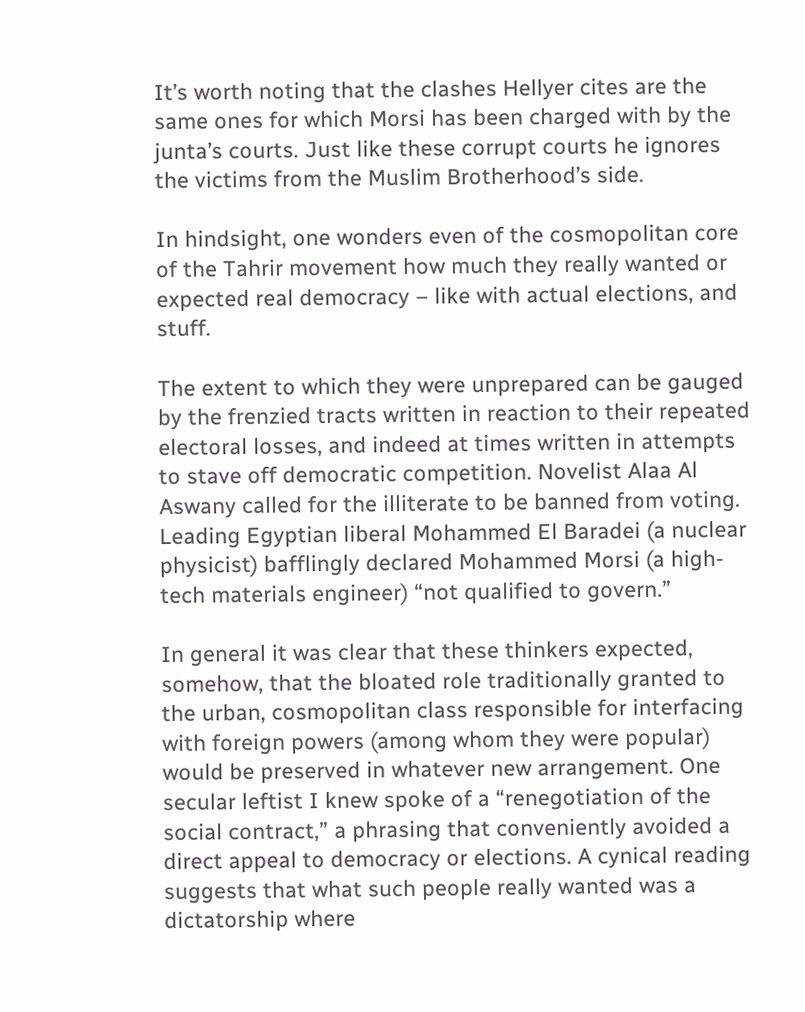It’s worth noting that the clashes Hellyer cites are the same ones for which Morsi has been charged with by the junta’s courts. Just like these corrupt courts he ignores the victims from the Muslim Brotherhood’s side.

In hindsight, one wonders even of the cosmopolitan core of the Tahrir movement how much they really wanted or expected real democracy – like with actual elections, and stuff.

The extent to which they were unprepared can be gauged by the frenzied tracts written in reaction to their repeated electoral losses, and indeed at times written in attempts to stave off democratic competition. Novelist Alaa Al Aswany called for the illiterate to be banned from voting. Leading Egyptian liberal Mohammed El Baradei (a nuclear physicist) bafflingly declared Mohammed Morsi (a high-tech materials engineer) “not qualified to govern.”

In general it was clear that these thinkers expected, somehow, that the bloated role traditionally granted to the urban, cosmopolitan class responsible for interfacing with foreign powers (among whom they were popular) would be preserved in whatever new arrangement. One secular leftist I knew spoke of a “renegotiation of the social contract,” a phrasing that conveniently avoided a direct appeal to democracy or elections. A cynical reading suggests that what such people really wanted was a dictatorship where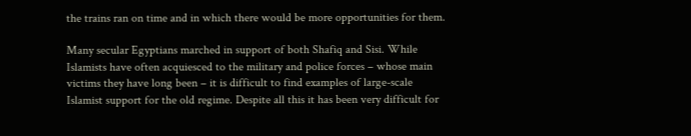the trains ran on time and in which there would be more opportunities for them.

Many secular Egyptians marched in support of both Shafiq and Sisi. While Islamists have often acquiesced to the military and police forces – whose main victims they have long been – it is difficult to find examples of large-scale Islamist support for the old regime. Despite all this it has been very difficult for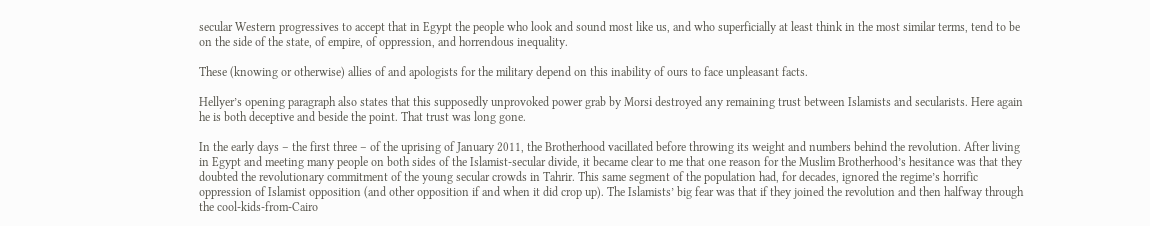secular Western progressives to accept that in Egypt the people who look and sound most like us, and who superficially at least think in the most similar terms, tend to be on the side of the state, of empire, of oppression, and horrendous inequality.

These (knowing or otherwise) allies of and apologists for the military depend on this inability of ours to face unpleasant facts.

Hellyer’s opening paragraph also states that this supposedly unprovoked power grab by Morsi destroyed any remaining trust between Islamists and secularists. Here again he is both deceptive and beside the point. That trust was long gone.

In the early days – the first three – of the uprising of January 2011, the Brotherhood vacillated before throwing its weight and numbers behind the revolution. After living in Egypt and meeting many people on both sides of the Islamist-secular divide, it became clear to me that one reason for the Muslim Brotherhood’s hesitance was that they doubted the revolutionary commitment of the young secular crowds in Tahrir. This same segment of the population had, for decades, ignored the regime’s horrific oppression of Islamist opposition (and other opposition if and when it did crop up). The Islamists’ big fear was that if they joined the revolution and then halfway through the cool-kids-from-Cairo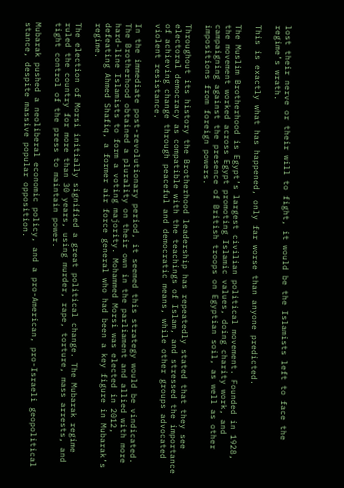lost their nerve or their will to fight, it would be the Islamists left to face the regime’s wrath.

This is exactly what has happened, only far worse than anyone predicted.

The Muslim Brotherhood is Egypt’s largest civilian political movement. Founded in 1928, the movement worked across Egypt promoting Islamic values, doing charity work, and campaigning against the presence of British troops on Egyptian soil, as well as other impositions from foreign powers.

Throughout its history the Brotherhood leadership has repeatedly stated that they see electoral democracy as compatible with the teachings of Islam, and stressed the importance of achieving change through peaceful and democratic means, while other groups advocated violent resistance.

In the immediate post-revolutionary period, it seemed this strategy would be vindicated. The Brotherhood obtained a plurality on their own in the parliament and allied with more hard-line Islamists to form a voting majority. Mohammed Morsi was elected in 2012, defeating Ahmed Shafiq, a former air force general who had been a key figure in Mubarak’s regime.

The election of Morsi initially signified a great political change. The Mubarak regime ruled the country for more than 30 years, using murder, rape, torture, mass arrests, and tight control of the press to maintain power.

Mubarak pushed a neoliberal economic policy, and a pro-American, pro-Israeli geopolitical stance, despite massive popular opposition.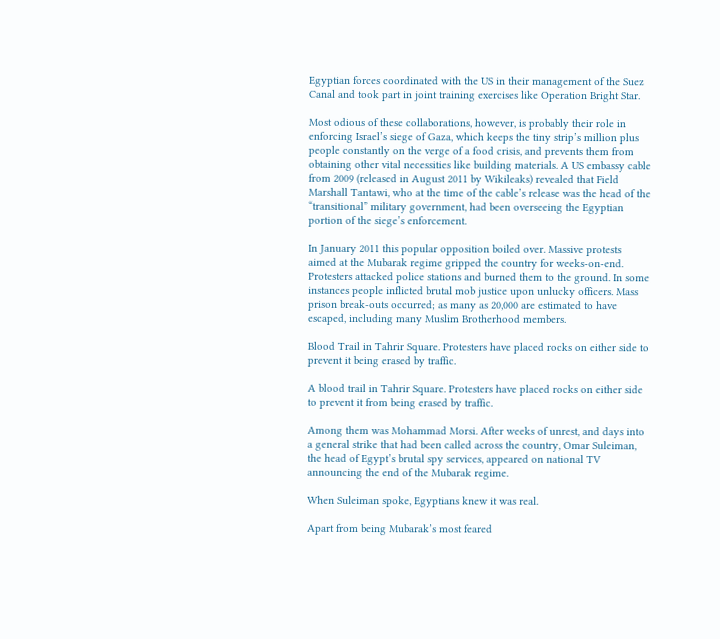Egyptian forces coordinated with the US in their management of the Suez Canal and took part in joint training exercises like Operation Bright Star.

Most odious of these collaborations, however, is probably their role in enforcing Israel’s siege of Gaza, which keeps the tiny strip’s million plus people constantly on the verge of a food crisis, and prevents them from obtaining other vital necessities like building materials. A US embassy cable from 2009 (released in August 2011 by Wikileaks) revealed that Field Marshall Tantawi, who at the time of the cable’s release was the head of the “transitional” military government, had been overseeing the Egyptian portion of the siege’s enforcement.

In January 2011 this popular opposition boiled over. Massive protests aimed at the Mubarak regime gripped the country for weeks-on-end. Protesters attacked police stations and burned them to the ground. In some instances people inflicted brutal mob justice upon unlucky officers. Mass prison break-outs occurred; as many as 20,000 are estimated to have escaped, including many Muslim Brotherhood members.

Blood Trail in Tahrir Square. Protesters have placed rocks on either side to prevent it being erased by traffic.

A blood trail in Tahrir Square. Protesters have placed rocks on either side to prevent it from being erased by traffic.

Among them was Mohammad Morsi. After weeks of unrest, and days into a general strike that had been called across the country, Omar Suleiman, the head of Egypt’s brutal spy services, appeared on national TV announcing the end of the Mubarak regime.

When Suleiman spoke, Egyptians knew it was real.

Apart from being Mubarak’s most feared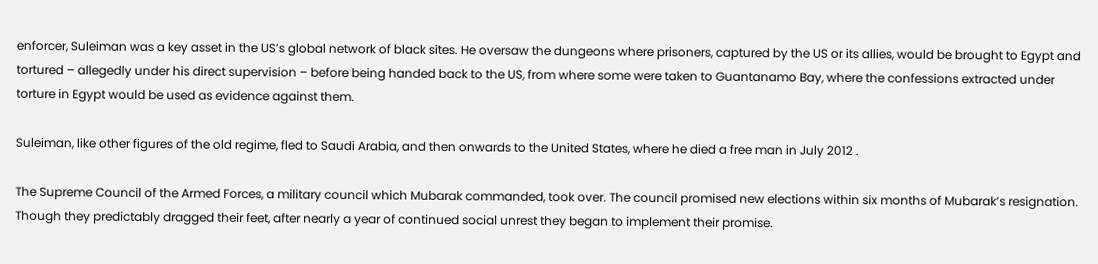enforcer, Suleiman was a key asset in the US’s global network of black sites. He oversaw the dungeons where prisoners, captured by the US or its allies, would be brought to Egypt and tortured – allegedly under his direct supervision – before being handed back to the US, from where some were taken to Guantanamo Bay, where the confessions extracted under torture in Egypt would be used as evidence against them.

Suleiman, like other figures of the old regime, fled to Saudi Arabia, and then onwards to the United States, where he died a free man in July 2012 .

The Supreme Council of the Armed Forces, a military council which Mubarak commanded, took over. The council promised new elections within six months of Mubarak’s resignation.  Though they predictably dragged their feet, after nearly a year of continued social unrest they began to implement their promise.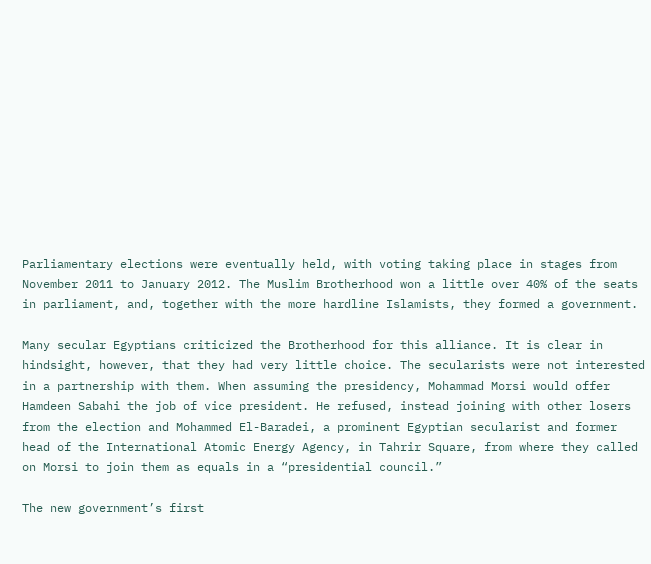Parliamentary elections were eventually held, with voting taking place in stages from November 2011 to January 2012. The Muslim Brotherhood won a little over 40% of the seats in parliament, and, together with the more hardline Islamists, they formed a government.

Many secular Egyptians criticized the Brotherhood for this alliance. It is clear in hindsight, however, that they had very little choice. The secularists were not interested in a partnership with them. When assuming the presidency, Mohammad Morsi would offer Hamdeen Sabahi the job of vice president. He refused, instead joining with other losers from the election and Mohammed El-Baradei, a prominent Egyptian secularist and former head of the International Atomic Energy Agency, in Tahrir Square, from where they called on Morsi to join them as equals in a “presidential council.”

The new government’s first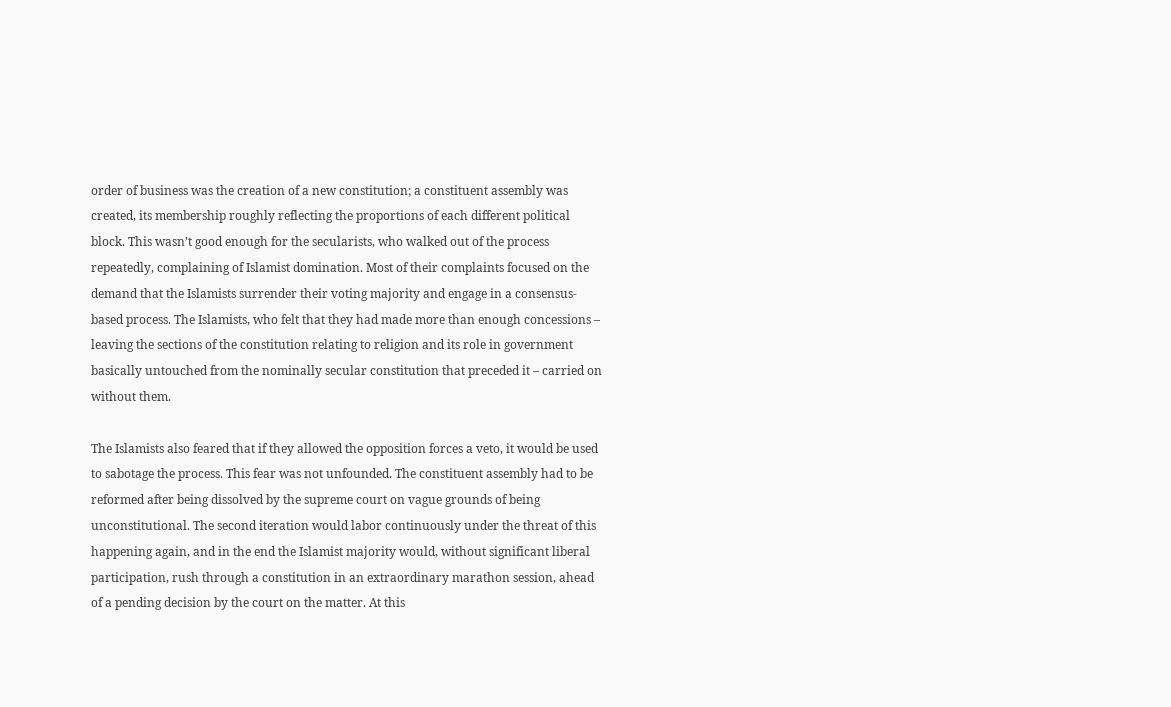order of business was the creation of a new constitution; a constituent assembly was created, its membership roughly reflecting the proportions of each different political block. This wasn’t good enough for the secularists, who walked out of the process repeatedly, complaining of Islamist domination. Most of their complaints focused on the demand that the Islamists surrender their voting majority and engage in a consensus-based process. The Islamists, who felt that they had made more than enough concessions – leaving the sections of the constitution relating to religion and its role in government basically untouched from the nominally secular constitution that preceded it – carried on without them.

The Islamists also feared that if they allowed the opposition forces a veto, it would be used to sabotage the process. This fear was not unfounded. The constituent assembly had to be reformed after being dissolved by the supreme court on vague grounds of being unconstitutional. The second iteration would labor continuously under the threat of this happening again, and in the end the Islamist majority would, without significant liberal participation, rush through a constitution in an extraordinary marathon session, ahead of a pending decision by the court on the matter. At this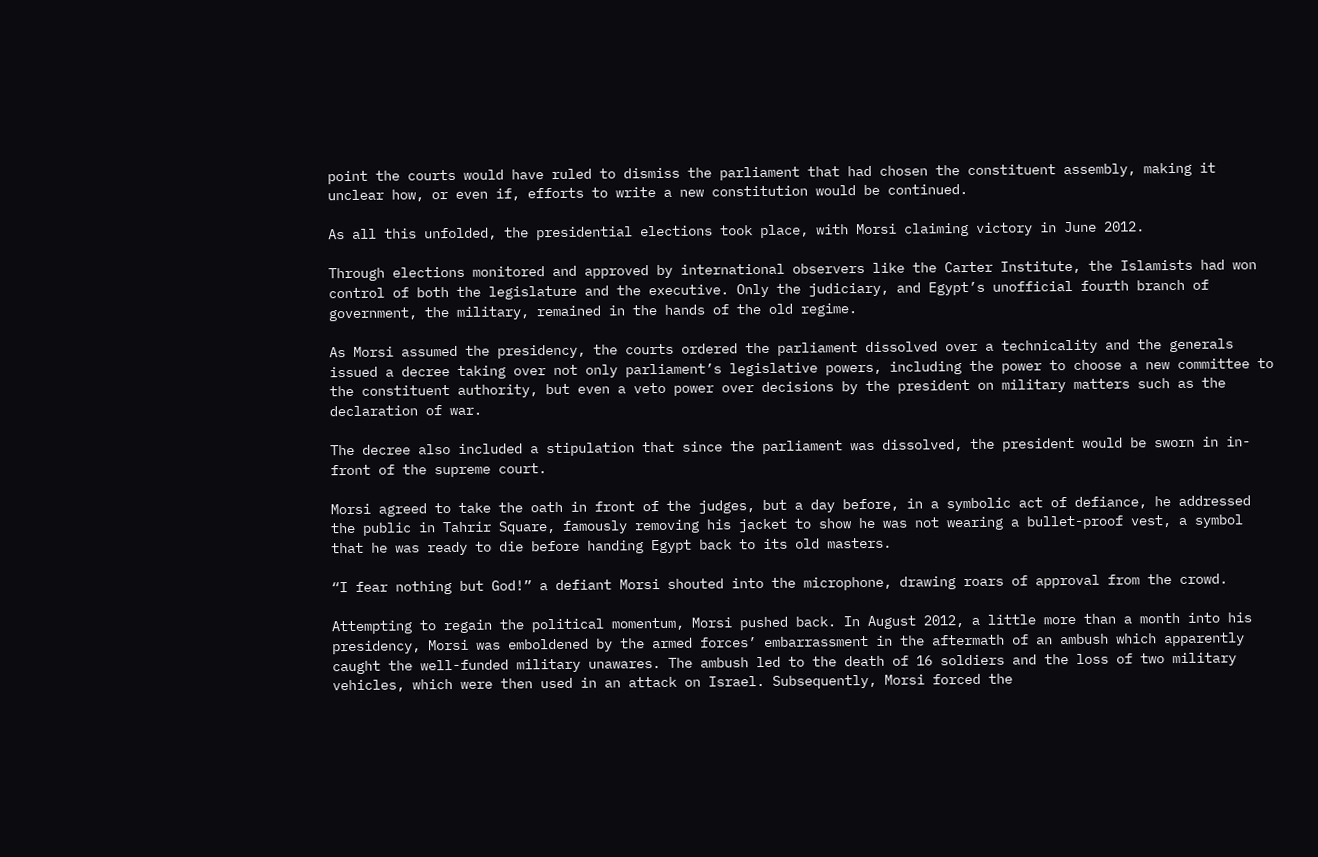point the courts would have ruled to dismiss the parliament that had chosen the constituent assembly, making it unclear how, or even if, efforts to write a new constitution would be continued.

As all this unfolded, the presidential elections took place, with Morsi claiming victory in June 2012.

Through elections monitored and approved by international observers like the Carter Institute, the Islamists had won control of both the legislature and the executive. Only the judiciary, and Egypt’s unofficial fourth branch of government, the military, remained in the hands of the old regime.

As Morsi assumed the presidency, the courts ordered the parliament dissolved over a technicality and the generals issued a decree taking over not only parliament’s legislative powers, including the power to choose a new committee to the constituent authority, but even a veto power over decisions by the president on military matters such as the declaration of war.

The decree also included a stipulation that since the parliament was dissolved, the president would be sworn in in-front of the supreme court.

Morsi agreed to take the oath in front of the judges, but a day before, in a symbolic act of defiance, he addressed the public in Tahrir Square, famously removing his jacket to show he was not wearing a bullet-proof vest, a symbol that he was ready to die before handing Egypt back to its old masters.

“I fear nothing but God!” a defiant Morsi shouted into the microphone, drawing roars of approval from the crowd.

Attempting to regain the political momentum, Morsi pushed back. In August 2012, a little more than a month into his presidency, Morsi was emboldened by the armed forces’ embarrassment in the aftermath of an ambush which apparently caught the well-funded military unawares. The ambush led to the death of 16 soldiers and the loss of two military vehicles, which were then used in an attack on Israel. Subsequently, Morsi forced the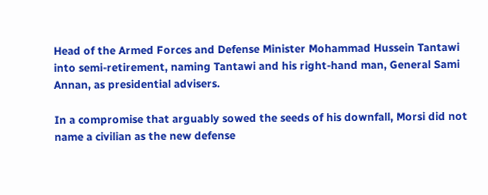Head of the Armed Forces and Defense Minister Mohammad Hussein Tantawi into semi-retirement, naming Tantawi and his right-hand man, General Sami Annan, as presidential advisers.

In a compromise that arguably sowed the seeds of his downfall, Morsi did not name a civilian as the new defense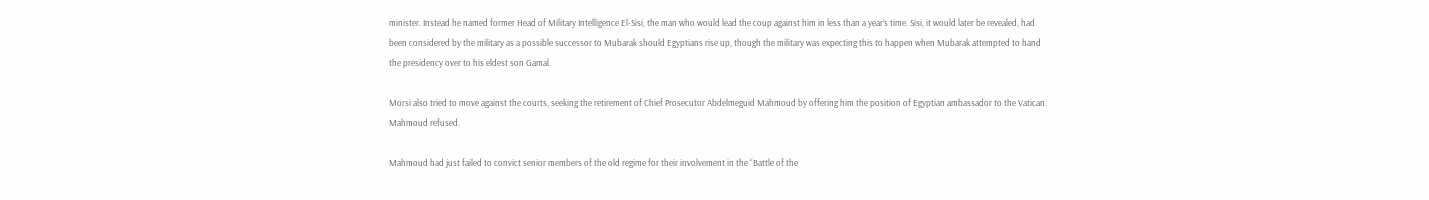minister. Instead he named former Head of Military Intelligence El-Sisi, the man who would lead the coup against him in less than a year’s time. Sisi, it would later be revealed, had been considered by the military as a possible successor to Mubarak should Egyptians rise up, though the military was expecting this to happen when Mubarak attempted to hand the presidency over to his eldest son Gamal.

Morsi also tried to move against the courts, seeking the retirement of Chief Prosecutor Abdelmeguid Mahmoud by offering him the position of Egyptian ambassador to the Vatican. Mahmoud refused.

Mahmoud had just failed to convict senior members of the old regime for their involvement in the “Battle of the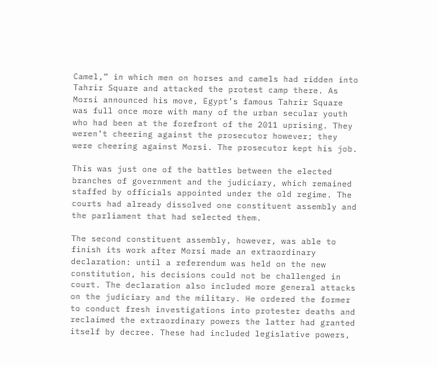Camel,” in which men on horses and camels had ridden into Tahrir Square and attacked the protest camp there. As Morsi announced his move, Egypt’s famous Tahrir Square was full once more with many of the urban secular youth who had been at the forefront of the 2011 uprising. They weren’t cheering against the prosecutor however; they were cheering against Morsi. The prosecutor kept his job.

This was just one of the battles between the elected branches of government and the judiciary, which remained staffed by officials appointed under the old regime. The courts had already dissolved one constituent assembly and the parliament that had selected them.

The second constituent assembly, however, was able to finish its work after Morsi made an extraordinary declaration: until a referendum was held on the new constitution, his decisions could not be challenged in court. The declaration also included more general attacks on the judiciary and the military. He ordered the former to conduct fresh investigations into protester deaths and reclaimed the extraordinary powers the latter had granted itself by decree. These had included legislative powers,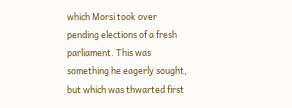which Morsi took over pending elections of a fresh parliament. This was something he eagerly sought, but which was thwarted first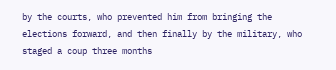by the courts, who prevented him from bringing the elections forward, and then finally by the military, who staged a coup three months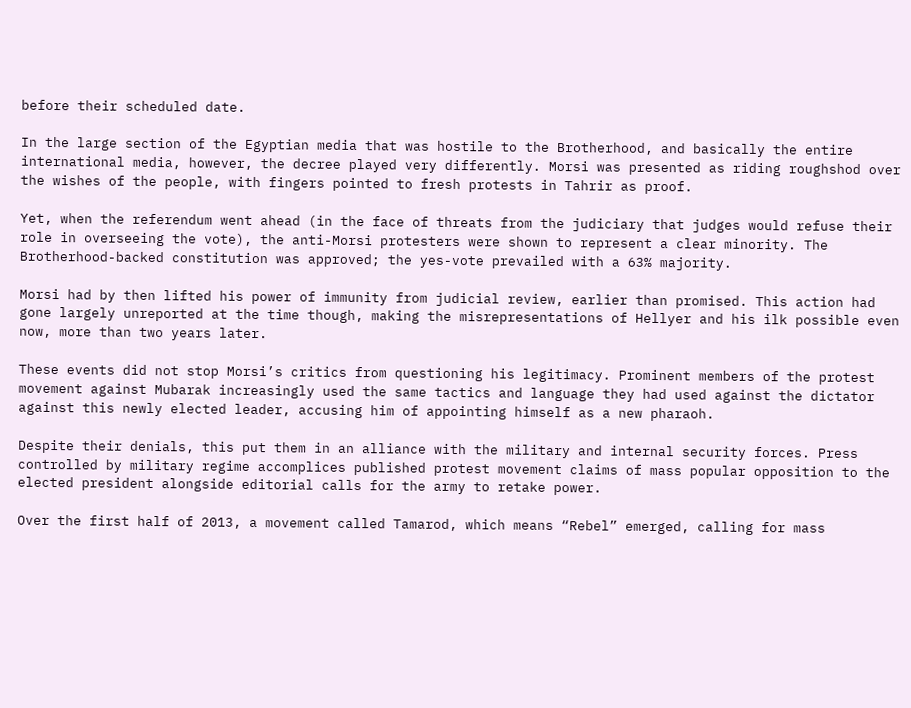before their scheduled date.

In the large section of the Egyptian media that was hostile to the Brotherhood, and basically the entire international media, however, the decree played very differently. Morsi was presented as riding roughshod over the wishes of the people, with fingers pointed to fresh protests in Tahrir as proof.

Yet, when the referendum went ahead (in the face of threats from the judiciary that judges would refuse their role in overseeing the vote), the anti-Morsi protesters were shown to represent a clear minority. The Brotherhood-backed constitution was approved; the yes-vote prevailed with a 63% majority.

Morsi had by then lifted his power of immunity from judicial review, earlier than promised. This action had gone largely unreported at the time though, making the misrepresentations of Hellyer and his ilk possible even now, more than two years later.

These events did not stop Morsi’s critics from questioning his legitimacy. Prominent members of the protest movement against Mubarak increasingly used the same tactics and language they had used against the dictator against this newly elected leader, accusing him of appointing himself as a new pharaoh.

Despite their denials, this put them in an alliance with the military and internal security forces. Press controlled by military regime accomplices published protest movement claims of mass popular opposition to the elected president alongside editorial calls for the army to retake power.

Over the first half of 2013, a movement called Tamarod, which means “Rebel” emerged, calling for mass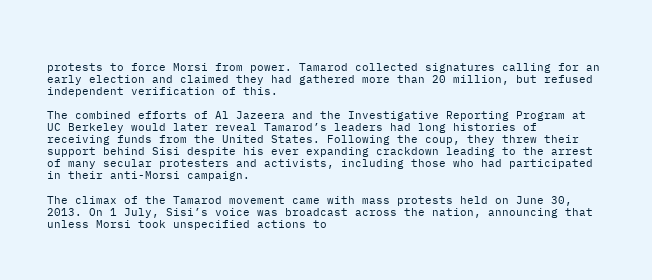protests to force Morsi from power. Tamarod collected signatures calling for an early election and claimed they had gathered more than 20 million, but refused independent verification of this.

The combined efforts of Al Jazeera and the Investigative Reporting Program at UC Berkeley would later reveal Tamarod’s leaders had long histories of receiving funds from the United States. Following the coup, they threw their support behind Sisi despite his ever expanding crackdown leading to the arrest of many secular protesters and activists, including those who had participated in their anti-Morsi campaign.

The climax of the Tamarod movement came with mass protests held on June 30, 2013. On 1 July, Sisi’s voice was broadcast across the nation, announcing that unless Morsi took unspecified actions to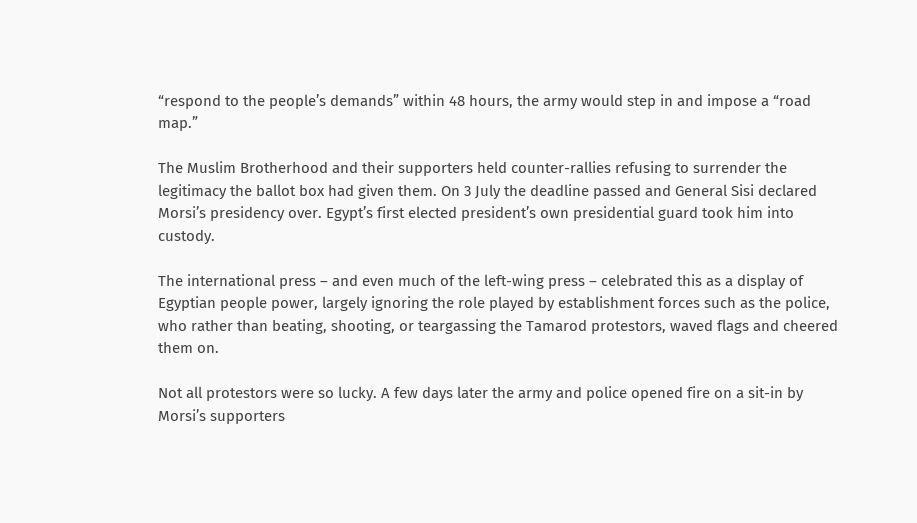“respond to the people’s demands” within 48 hours, the army would step in and impose a “road map.”

The Muslim Brotherhood and their supporters held counter-rallies refusing to surrender the legitimacy the ballot box had given them. On 3 July the deadline passed and General Sisi declared Morsi’s presidency over. Egypt’s first elected president’s own presidential guard took him into custody.

The international press – and even much of the left-wing press – celebrated this as a display of Egyptian people power, largely ignoring the role played by establishment forces such as the police, who rather than beating, shooting, or teargassing the Tamarod protestors, waved flags and cheered them on.

Not all protestors were so lucky. A few days later the army and police opened fire on a sit-in by Morsi’s supporters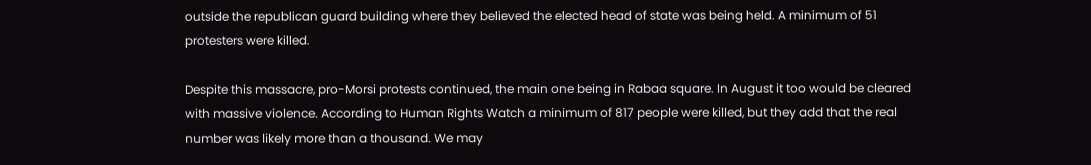outside the republican guard building where they believed the elected head of state was being held. A minimum of 51 protesters were killed.

Despite this massacre, pro-Morsi protests continued, the main one being in Rabaa square. In August it too would be cleared with massive violence. According to Human Rights Watch a minimum of 817 people were killed, but they add that the real number was likely more than a thousand. We may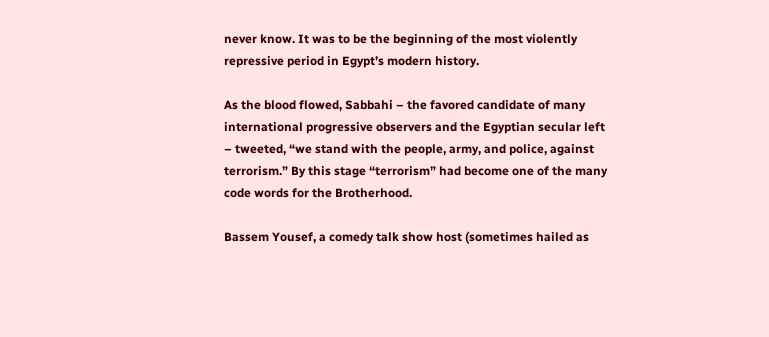never know. It was to be the beginning of the most violently repressive period in Egypt’s modern history.

As the blood flowed, Sabbahi – the favored candidate of many international progressive observers and the Egyptian secular left – tweeted, “we stand with the people, army, and police, against terrorism.” By this stage “terrorism” had become one of the many code words for the Brotherhood.

Bassem Yousef, a comedy talk show host (sometimes hailed as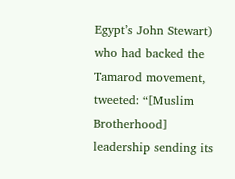Egypt’s John Stewart) who had backed the Tamarod movement, tweeted: “[Muslim Brotherhood] leadership sending its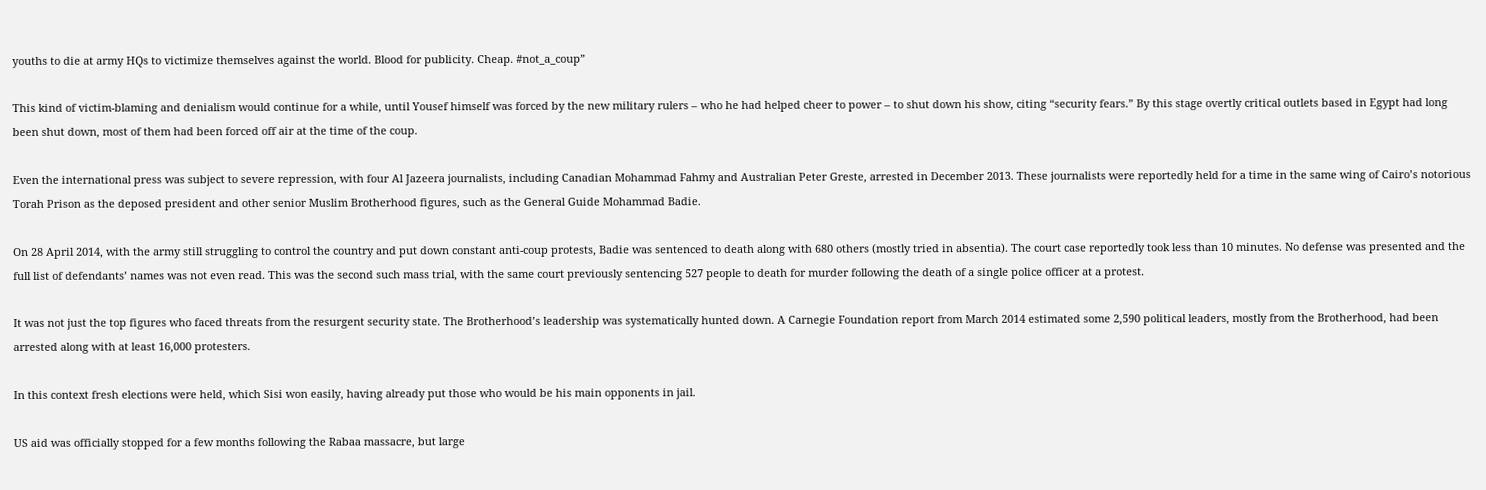youths to die at army HQs to victimize themselves against the world. Blood for publicity. Cheap. #not_a_coup”

This kind of victim-blaming and denialism would continue for a while, until Yousef himself was forced by the new military rulers – who he had helped cheer to power – to shut down his show, citing “security fears.” By this stage overtly critical outlets based in Egypt had long been shut down, most of them had been forced off air at the time of the coup.

Even the international press was subject to severe repression, with four Al Jazeera journalists, including Canadian Mohammad Fahmy and Australian Peter Greste, arrested in December 2013. These journalists were reportedly held for a time in the same wing of Cairo’s notorious Torah Prison as the deposed president and other senior Muslim Brotherhood figures, such as the General Guide Mohammad Badie.

On 28 April 2014, with the army still struggling to control the country and put down constant anti-coup protests, Badie was sentenced to death along with 680 others (mostly tried in absentia). The court case reportedly took less than 10 minutes. No defense was presented and the full list of defendants’ names was not even read. This was the second such mass trial, with the same court previously sentencing 527 people to death for murder following the death of a single police officer at a protest.

It was not just the top figures who faced threats from the resurgent security state. The Brotherhood’s leadership was systematically hunted down. A Carnegie Foundation report from March 2014 estimated some 2,590 political leaders, mostly from the Brotherhood, had been arrested along with at least 16,000 protesters.

In this context fresh elections were held, which Sisi won easily, having already put those who would be his main opponents in jail.

US aid was officially stopped for a few months following the Rabaa massacre, but large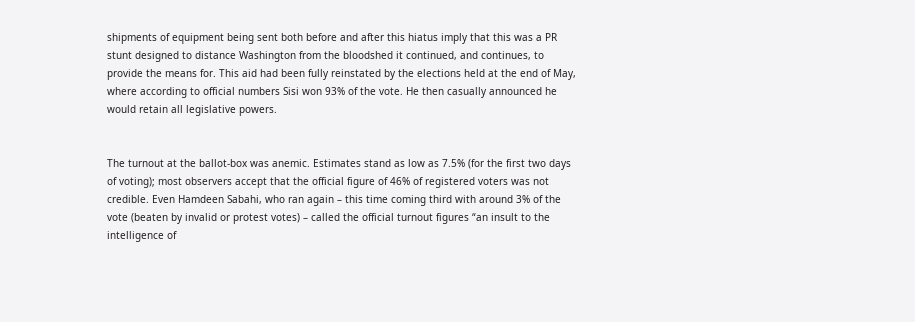shipments of equipment being sent both before and after this hiatus imply that this was a PR stunt designed to distance Washington from the bloodshed it continued, and continues, to provide the means for. This aid had been fully reinstated by the elections held at the end of May, where according to official numbers Sisi won 93% of the vote. He then casually announced he would retain all legislative powers.


The turnout at the ballot-box was anemic. Estimates stand as low as 7.5% (for the first two days of voting); most observers accept that the official figure of 46% of registered voters was not credible. Even Hamdeen Sabahi, who ran again – this time coming third with around 3% of the vote (beaten by invalid or protest votes) – called the official turnout figures “an insult to the intelligence of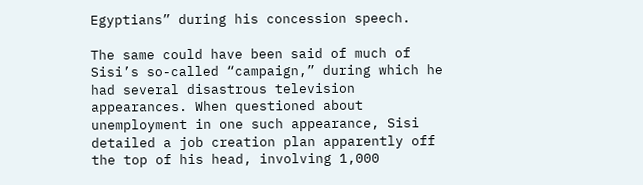Egyptians” during his concession speech.

The same could have been said of much of Sisi’s so-called “campaign,” during which he had several disastrous television appearances. When questioned about unemployment in one such appearance, Sisi detailed a job creation plan apparently off the top of his head, involving 1,000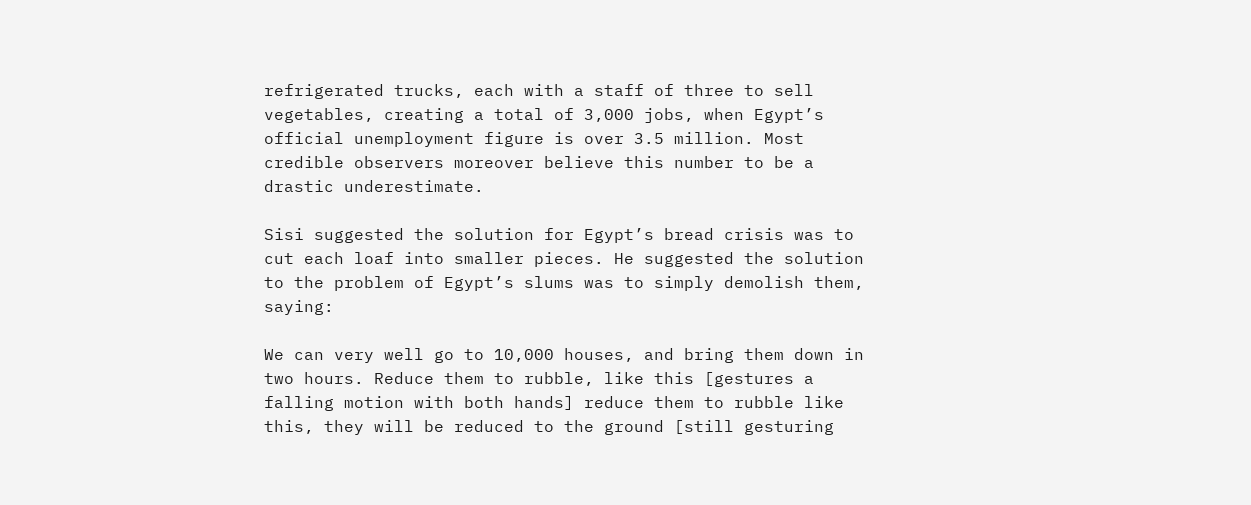refrigerated trucks, each with a staff of three to sell vegetables, creating a total of 3,000 jobs, when Egypt’s official unemployment figure is over 3.5 million. Most credible observers moreover believe this number to be a drastic underestimate.

Sisi suggested the solution for Egypt’s bread crisis was to cut each loaf into smaller pieces. He suggested the solution to the problem of Egypt’s slums was to simply demolish them, saying:

We can very well go to 10,000 houses, and bring them down in two hours. Reduce them to rubble, like this [gestures a falling motion with both hands] reduce them to rubble like this, they will be reduced to the ground [still gesturing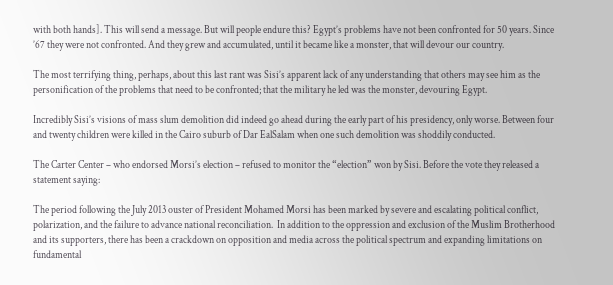with both hands]. This will send a message. But will people endure this? Egypt’s problems have not been confronted for 50 years. Since ’67 they were not confronted. And they grew and accumulated, until it became like a monster, that will devour our country.

The most terrifying thing, perhaps, about this last rant was Sisi’s apparent lack of any understanding that others may see him as the personification of the problems that need to be confronted; that the military he led was the monster, devouring Egypt.

Incredibly Sisi’s visions of mass slum demolition did indeed go ahead during the early part of his presidency, only worse. Between four and twenty children were killed in the Cairo suburb of Dar EalSalam when one such demolition was shoddily conducted.

The Carter Center – who endorsed Morsi’s election – refused to monitor the “election” won by Sisi. Before the vote they released a statement saying:

The period following the July 2013 ouster of President Mohamed Morsi has been marked by severe and escalating political conflict, polarization, and the failure to advance national reconciliation.  In addition to the oppression and exclusion of the Muslim Brotherhood and its supporters, there has been a crackdown on opposition and media across the political spectrum and expanding limitations on fundamental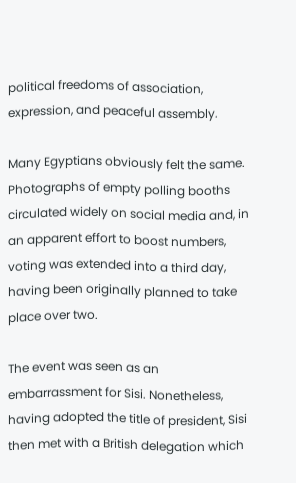political freedoms of association, expression, and peaceful assembly.

Many Egyptians obviously felt the same. Photographs of empty polling booths circulated widely on social media and, in an apparent effort to boost numbers, voting was extended into a third day, having been originally planned to take place over two.

The event was seen as an embarrassment for Sisi. Nonetheless, having adopted the title of president, Sisi then met with a British delegation which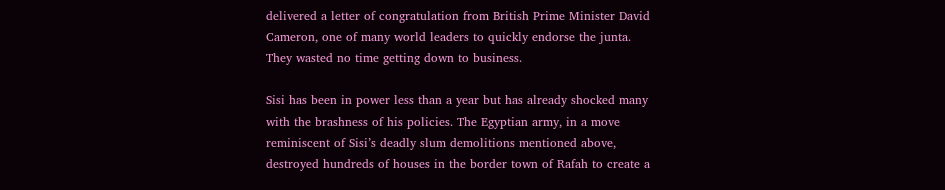delivered a letter of congratulation from British Prime Minister David Cameron, one of many world leaders to quickly endorse the junta. They wasted no time getting down to business.

Sisi has been in power less than a year but has already shocked many with the brashness of his policies. The Egyptian army, in a move reminiscent of Sisi’s deadly slum demolitions mentioned above, destroyed hundreds of houses in the border town of Rafah to create a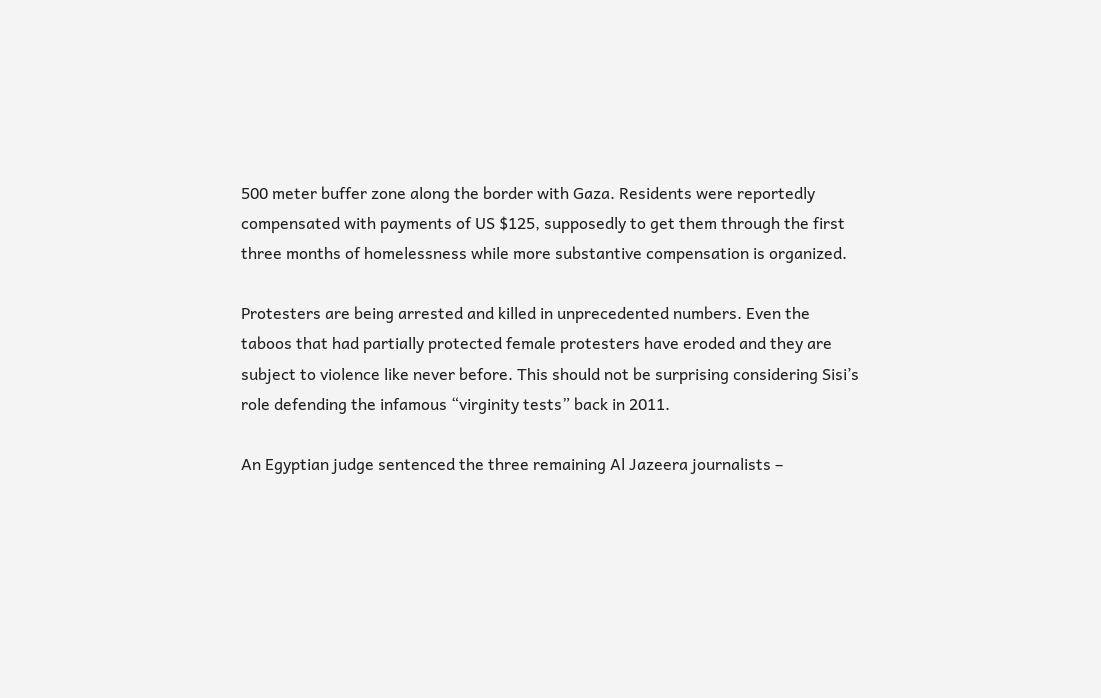500 meter buffer zone along the border with Gaza. Residents were reportedly compensated with payments of US $125, supposedly to get them through the first three months of homelessness while more substantive compensation is organized.

Protesters are being arrested and killed in unprecedented numbers. Even the taboos that had partially protected female protesters have eroded and they are subject to violence like never before. This should not be surprising considering Sisi’s role defending the infamous “virginity tests” back in 2011.

An Egyptian judge sentenced the three remaining Al Jazeera journalists –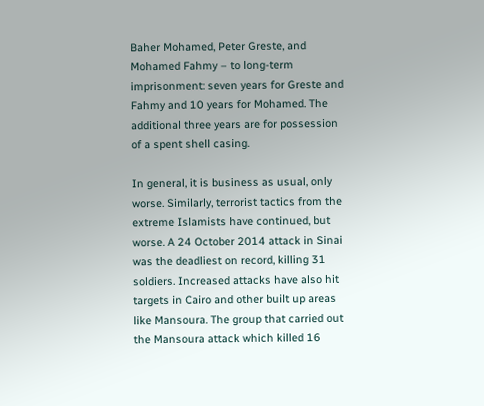Baher Mohamed, Peter Greste, and Mohamed Fahmy – to long-term imprisonment: seven years for Greste and Fahmy and 10 years for Mohamed. The additional three years are for possession of a spent shell casing.

In general, it is business as usual, only worse. Similarly, terrorist tactics from the extreme Islamists have continued, but worse. A 24 October 2014 attack in Sinai was the deadliest on record, killing 31 soldiers. Increased attacks have also hit targets in Cairo and other built up areas like Mansoura. The group that carried out the Mansoura attack which killed 16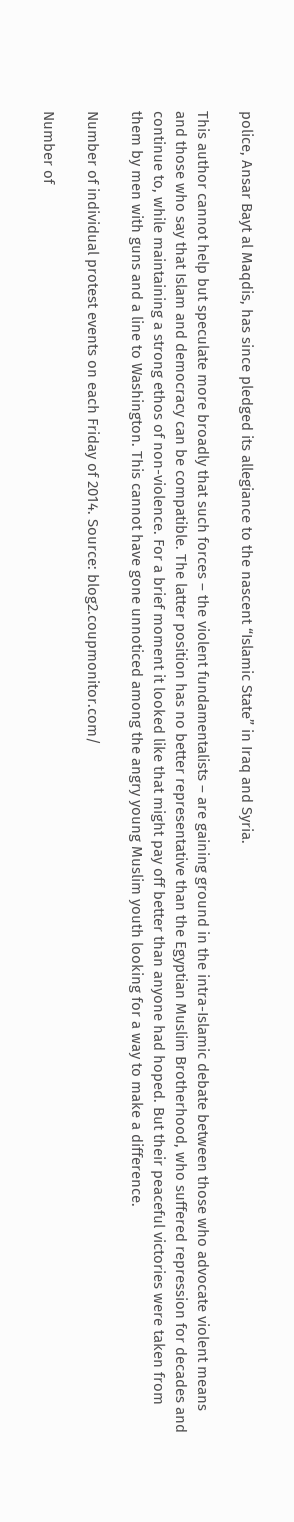police, Ansar Bayt al Maqdis, has since pledged its allegiance to the nascent “Islamic State” in Iraq and Syria.

This author cannot help but speculate more broadly that such forces – the violent fundamentalists – are gaining ground in the intra-Islamic debate between those who advocate violent means and those who say that Islam and democracy can be compatible. The latter position has no better representative than the Egyptian Muslim Brotherhood, who suffered repression for decades and continue to, while maintaining a strong ethos of non-violence. For a brief moment it looked like that might pay off better than anyone had hoped. But their peaceful victories were taken from them by men with guns and a line to Washington. This cannot have gone unnoticed among the angry young Muslim youth looking for a way to make a difference.

Number of individual protest events on each Friday of 2014. Source: blog2.coupmonitor.com/

Number of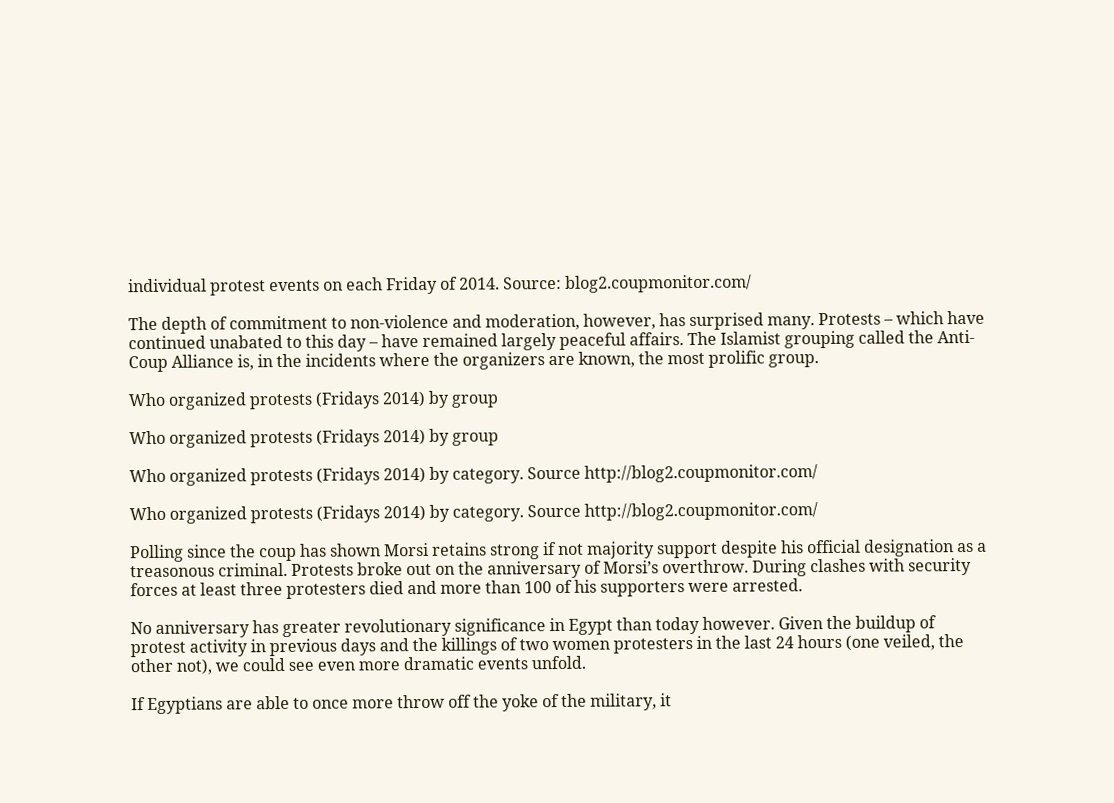individual protest events on each Friday of 2014. Source: blog2.coupmonitor.com/

The depth of commitment to non-violence and moderation, however, has surprised many. Protests – which have continued unabated to this day – have remained largely peaceful affairs. The Islamist grouping called the Anti-Coup Alliance is, in the incidents where the organizers are known, the most prolific group.

Who organized protests (Fridays 2014) by group

Who organized protests (Fridays 2014) by group

Who organized protests (Fridays 2014) by category. Source http://blog2.coupmonitor.com/

Who organized protests (Fridays 2014) by category. Source http://blog2.coupmonitor.com/

Polling since the coup has shown Morsi retains strong if not majority support despite his official designation as a treasonous criminal. Protests broke out on the anniversary of Morsi’s overthrow. During clashes with security forces at least three protesters died and more than 100 of his supporters were arrested.

No anniversary has greater revolutionary significance in Egypt than today however. Given the buildup of protest activity in previous days and the killings of two women protesters in the last 24 hours (one veiled, the other not), we could see even more dramatic events unfold.

If Egyptians are able to once more throw off the yoke of the military, it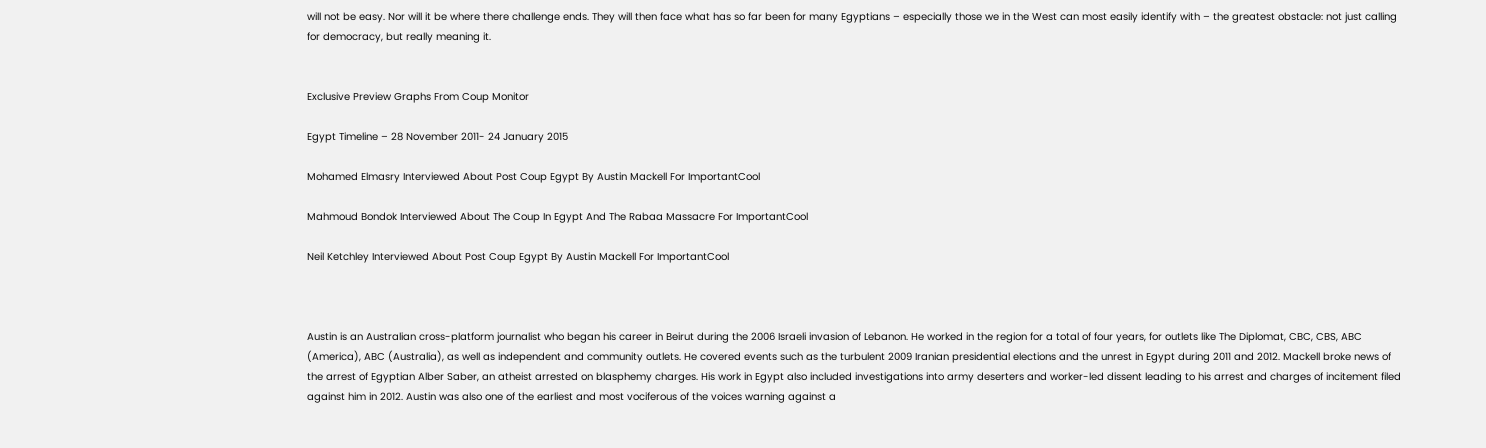will not be easy. Nor will it be where there challenge ends. They will then face what has so far been for many Egyptians – especially those we in the West can most easily identify with – the greatest obstacle: not just calling for democracy, but really meaning it.


Exclusive Preview Graphs From Coup Monitor

Egypt Timeline – 28 November 2011- 24 January 2015

Mohamed Elmasry Interviewed About Post Coup Egypt By Austin Mackell For ImportantCool

Mahmoud Bondok Interviewed About The Coup In Egypt And The Rabaa Massacre For ImportantCool

Neil Ketchley Interviewed About Post Coup Egypt By Austin Mackell For ImportantCool



Austin is an Australian cross-platform journalist who began his career in Beirut during the 2006 Israeli invasion of Lebanon. He worked in the region for a total of four years, for outlets like The Diplomat, CBC, CBS, ABC (America), ABC (Australia), as well as independent and community outlets. He covered events such as the turbulent 2009 Iranian presidential elections and the unrest in Egypt during 2011 and 2012. Mackell broke news of the arrest of Egyptian Alber Saber, an atheist arrested on blasphemy charges. His work in Egypt also included investigations into army deserters and worker-led dissent leading to his arrest and charges of incitement filed against him in 2012. Austin was also one of the earliest and most vociferous of the voices warning against a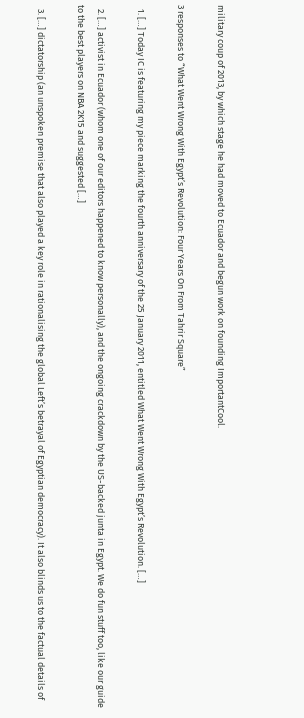military coup of 2013, by which stage he had moved to Ecuador and begun work on founding ImportantCool.

3 responses to “What Went Wrong With Egypt’s Revolution: Four Years On From Tahrir Square”

  1. […] Today IC is featuring my piece marking the fourth anniversary of the 25 January 2011, entitled What Went Wrong With Egypt’s Revolution. […]

  2. […] activist in Ecuador (whom one of our editors happened to know personally), and the ongoing crackdown by the US-backed junta in Egypt. We do fun stuff too, like our guide to the best players on NBA 2K15 and suggested […]

  3. […] dictatorship (an unspoken premise that also played a key role in rationalising the global Left’s betrayal of Egyptian democracy). It also blinds us to the factual details of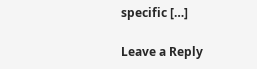specific […]

Leave a Reply